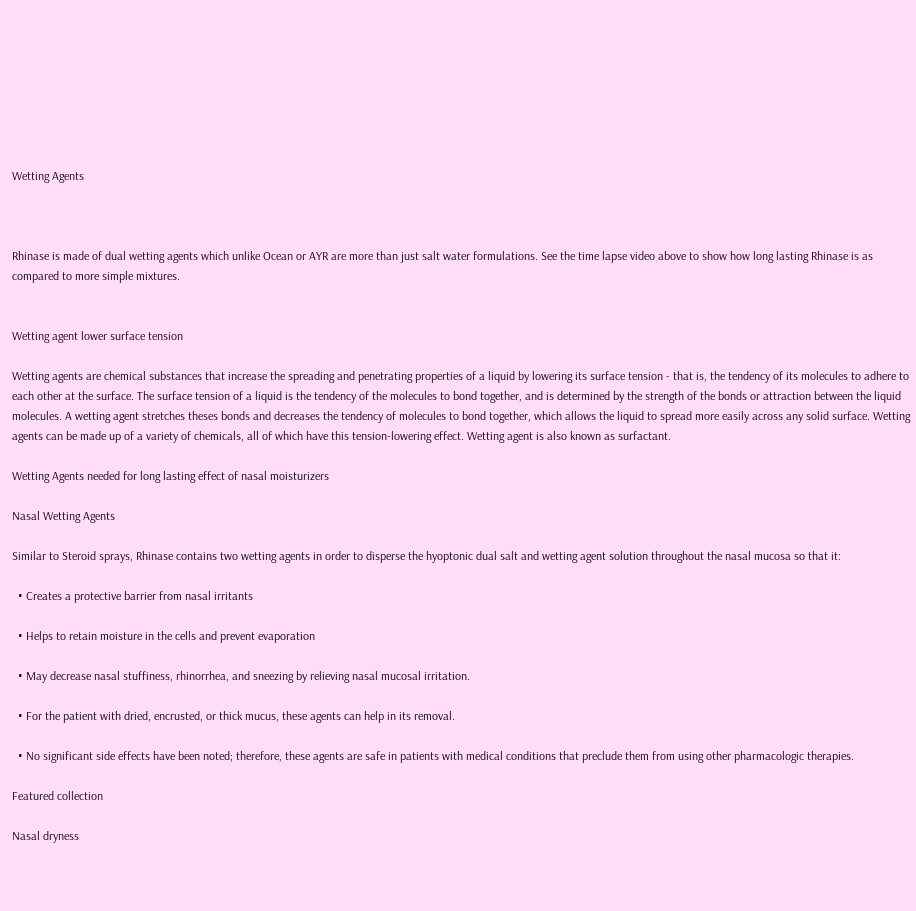Wetting Agents



Rhinase is made of dual wetting agents which unlike Ocean or AYR are more than just salt water formulations. See the time lapse video above to show how long lasting Rhinase is as compared to more simple mixtures.


Wetting agent lower surface tension

Wetting agents are chemical substances that increase the spreading and penetrating properties of a liquid by lowering its surface tension - that is, the tendency of its molecules to adhere to each other at the surface. The surface tension of a liquid is the tendency of the molecules to bond together, and is determined by the strength of the bonds or attraction between the liquid molecules. A wetting agent stretches theses bonds and decreases the tendency of molecules to bond together, which allows the liquid to spread more easily across any solid surface. Wetting agents can be made up of a variety of chemicals, all of which have this tension-lowering effect. Wetting agent is also known as surfactant.

Wetting Agents needed for long lasting effect of nasal moisturizers

Nasal Wetting Agents

Similar to Steroid sprays, Rhinase contains two wetting agents in order to disperse the hyoptonic dual salt and wetting agent solution throughout the nasal mucosa so that it:

  • Creates a protective barrier from nasal irritants

  • Helps to retain moisture in the cells and prevent evaporation

  • May decrease nasal stuffiness, rhinorrhea, and sneezing by relieving nasal mucosal irritation.

  • For the patient with dried, encrusted, or thick mucus, these agents can help in its removal.

  • No significant side effects have been noted; therefore, these agents are safe in patients with medical conditions that preclude them from using other pharmacologic therapies.

Featured collection

Nasal dryness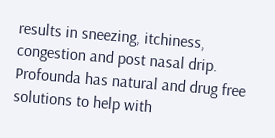results in sneezing, itchiness, congestion and post nasal drip.  Profounda has natural and drug free solutions to help with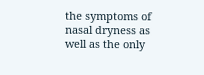the symptoms of nasal dryness as well as the only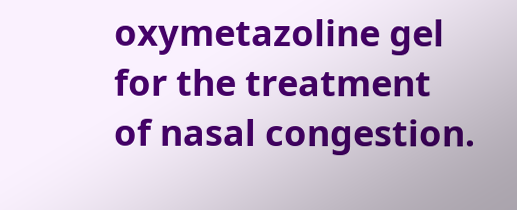oxymetazoline gel for the treatment of nasal congestion.